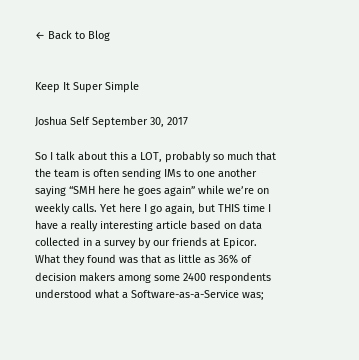← Back to Blog


Keep It Super Simple

Joshua Self September 30, 2017

So I talk about this a LOT, probably so much that the team is often sending IMs to one another saying “SMH here he goes again” while we’re on weekly calls. Yet here I go again, but THIS time I have a really interesting article based on data collected in a survey by our friends at Epicor. What they found was that as little as 36% of decision makers among some 2400 respondents understood what a Software-as-a-Service was;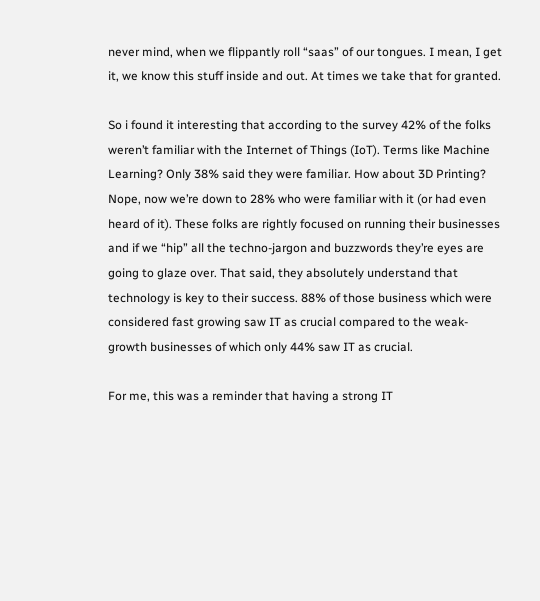never mind, when we flippantly roll “saas” of our tongues. I mean, I get it, we know this stuff inside and out. At times we take that for granted.

So i found it interesting that according to the survey 42% of the folks weren’t familiar with the Internet of Things (IoT). Terms like Machine Learning? Only 38% said they were familiar. How about 3D Printing? Nope, now we’re down to 28% who were familiar with it (or had even heard of it). These folks are rightly focused on running their businesses and if we “hip” all the techno-jargon and buzzwords they’re eyes are going to glaze over. That said, they absolutely understand that technology is key to their success. 88% of those business which were considered fast growing saw IT as crucial compared to the weak-growth businesses of which only 44% saw IT as crucial.

For me, this was a reminder that having a strong IT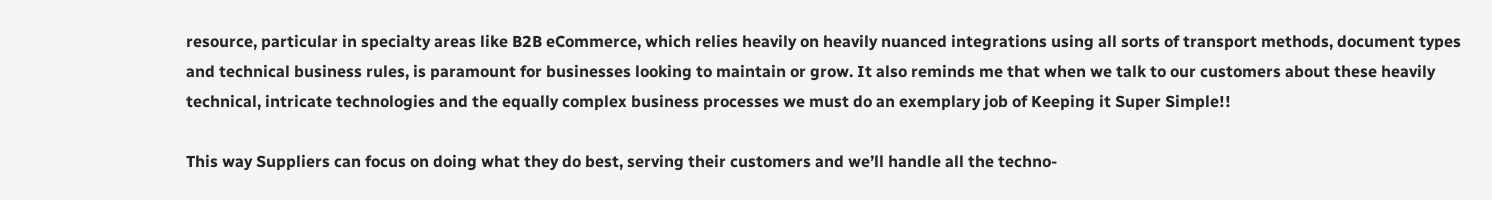resource, particular in specialty areas like B2B eCommerce, which relies heavily on heavily nuanced integrations using all sorts of transport methods, document types and technical business rules, is paramount for businesses looking to maintain or grow. It also reminds me that when we talk to our customers about these heavily technical, intricate technologies and the equally complex business processes we must do an exemplary job of Keeping it Super Simple!!

This way Suppliers can focus on doing what they do best, serving their customers and we’ll handle all the techno-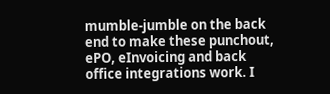mumble-jumble on the back end to make these punchout, ePO, eInvoicing and back office integrations work. I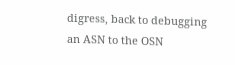digress, back to debugging an ASN to the OSN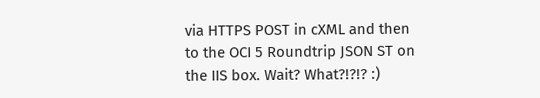via HTTPS POST in cXML and then to the OCI 5 Roundtrip JSON ST on the IIS box. Wait? What?!?!? :)